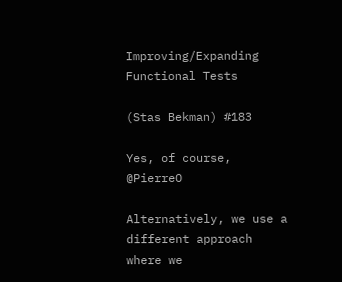Improving/Expanding Functional Tests

(Stas Bekman) #183

Yes, of course, @PierreO

Alternatively, we use a different approach where we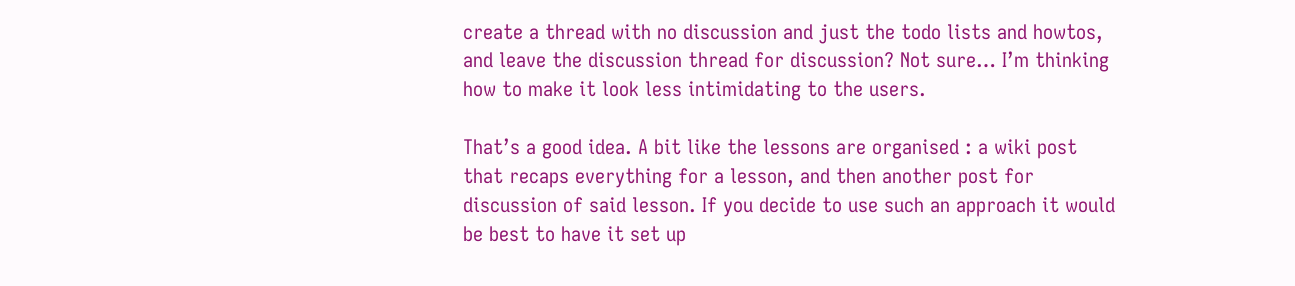create a thread with no discussion and just the todo lists and howtos, and leave the discussion thread for discussion? Not sure… I’m thinking how to make it look less intimidating to the users.

That’s a good idea. A bit like the lessons are organised : a wiki post that recaps everything for a lesson, and then another post for discussion of said lesson. If you decide to use such an approach it would be best to have it set up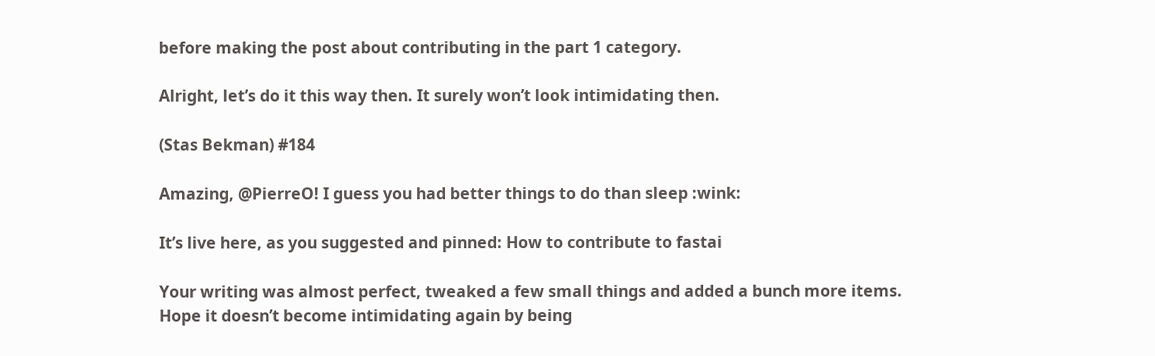before making the post about contributing in the part 1 category.

Alright, let’s do it this way then. It surely won’t look intimidating then.

(Stas Bekman) #184

Amazing, @PierreO! I guess you had better things to do than sleep :wink:

It’s live here, as you suggested and pinned: How to contribute to fastai

Your writing was almost perfect, tweaked a few small things and added a bunch more items. Hope it doesn’t become intimidating again by being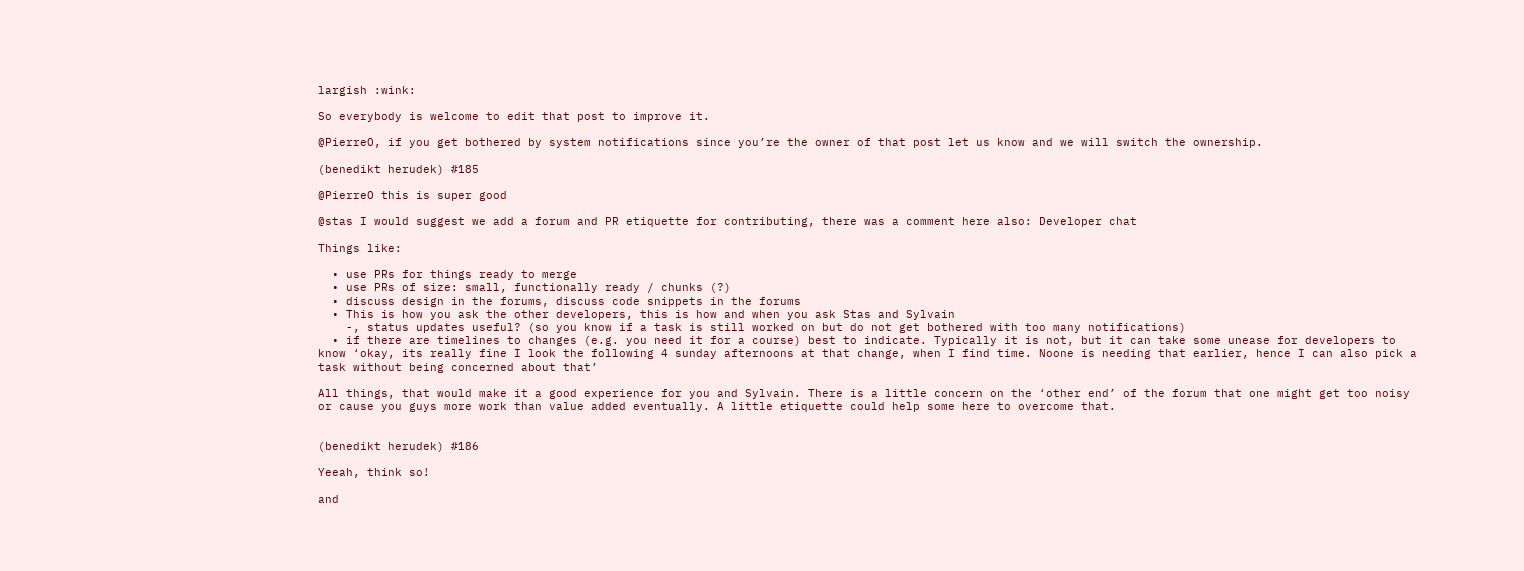largish :wink:

So everybody is welcome to edit that post to improve it.

@PierreO, if you get bothered by system notifications since you’re the owner of that post let us know and we will switch the ownership.

(benedikt herudek) #185

@PierreO this is super good

@stas I would suggest we add a forum and PR etiquette for contributing, there was a comment here also: Developer chat

Things like:

  • use PRs for things ready to merge
  • use PRs of size: small, functionally ready / chunks (?)
  • discuss design in the forums, discuss code snippets in the forums
  • This is how you ask the other developers, this is how and when you ask Stas and Sylvain
    -, status updates useful? (so you know if a task is still worked on but do not get bothered with too many notifications)
  • if there are timelines to changes (e.g. you need it for a course) best to indicate. Typically it is not, but it can take some unease for developers to know ‘okay, its really fine I look the following 4 sunday afternoons at that change, when I find time. Noone is needing that earlier, hence I can also pick a task without being concerned about that’

All things, that would make it a good experience for you and Sylvain. There is a little concern on the ‘other end’ of the forum that one might get too noisy or cause you guys more work than value added eventually. A little etiquette could help some here to overcome that.


(benedikt herudek) #186

Yeeah, think so!

and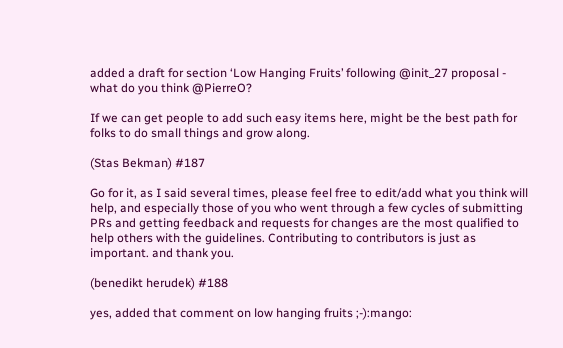added a draft for section ‘Low Hanging Fruits’ following @init_27 proposal - what do you think @PierreO?

If we can get people to add such easy items here, might be the best path for folks to do small things and grow along.

(Stas Bekman) #187

Go for it, as I said several times, please feel free to edit/add what you think will help, and especially those of you who went through a few cycles of submitting PRs and getting feedback and requests for changes are the most qualified to help others with the guidelines. Contributing to contributors is just as important. and thank you.

(benedikt herudek) #188

yes, added that comment on low hanging fruits ;-):mango: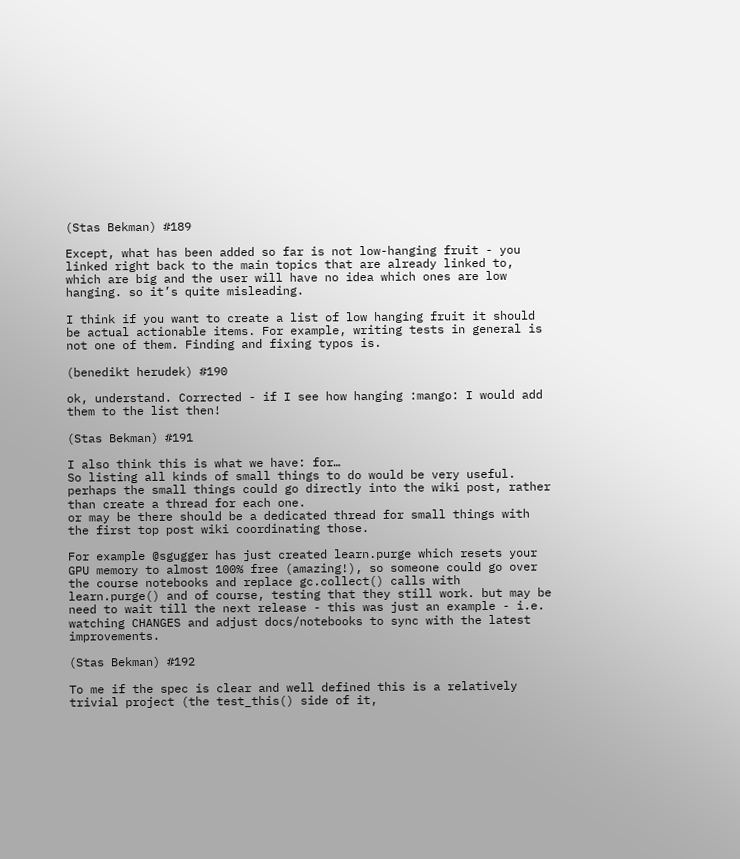(Stas Bekman) #189

Except, what has been added so far is not low-hanging fruit - you linked right back to the main topics that are already linked to, which are big and the user will have no idea which ones are low hanging. so it’s quite misleading.

I think if you want to create a list of low hanging fruit it should be actual actionable items. For example, writing tests in general is not one of them. Finding and fixing typos is.

(benedikt herudek) #190

ok, understand. Corrected - if I see how hanging :mango: I would add them to the list then!

(Stas Bekman) #191

I also think this is what we have: for…
So listing all kinds of small things to do would be very useful.
perhaps the small things could go directly into the wiki post, rather than create a thread for each one.
or may be there should be a dedicated thread for small things with the first top post wiki coordinating those.

For example @sgugger has just created learn.purge which resets your GPU memory to almost 100% free (amazing!), so someone could go over the course notebooks and replace gc.collect() calls with learn.purge() and of course, testing that they still work. but may be need to wait till the next release - this was just an example - i.e. watching CHANGES and adjust docs/notebooks to sync with the latest improvements.

(Stas Bekman) #192

To me if the spec is clear and well defined this is a relatively trivial project (the test_this() side of it,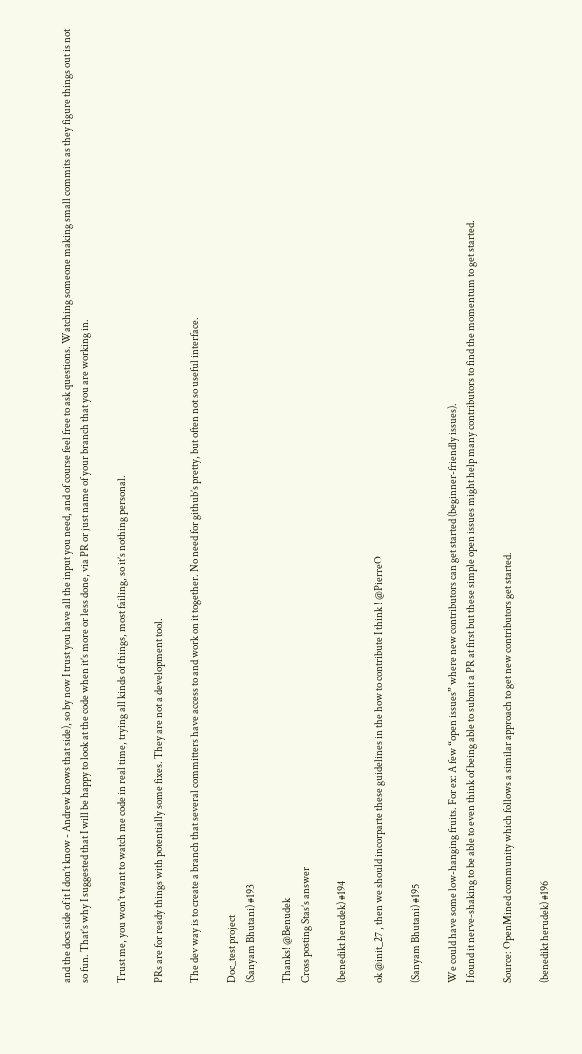and the docs side of it I don’t know - Andrew knows that side), so by now I trust you have all the input you need, and of course feel free to ask questions. Watching someone making small commits as they figure things out is not so fun. That’s why I suggested that I will be happy to look at the code when it’s more or less done, via PR or just name of your branch that you are working in.

Trust me, you won’t want to watch me code in real time, trying all kinds of things, most failing, so it’s nothing personal.

PRs are for ready things with potentially some fixes. They are not a development tool.

The dev way is to create a branch that several committers have access to and work on it together. No need for github’s pretty, but often not so useful interface.

Doc_test project
(Sanyam Bhutani) #193

Thanks! @Benudek
Cross posting Stas’s answer

(benedikt herudek) #194

ok @init_27 , then we should incorparte these guidelines in the how to contribute I think ! @PierreO

(Sanyam Bhutani) #195

We could have some low-hanging fruits. For ex: A few “open issues” where new contributors can get started (beginner-friendly issues).
I found it nerve-shaking to be able to even think of being able to submit a PR at first but these simple open issues might help many contributors to find the momentum to get started.

Source: OpenMined community which follows a similar approach to get new contributors get started.

(benedikt herudek) #196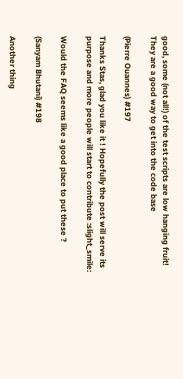good, some (not all!) of the test scripts are low hanging fruit! They are a good way to get into the code base

(Pierre Ouannes) #197

Thanks Stas, glad you like it ! Hopefully the post will serve its purpose and more people will start to contribute :slight_smile:

Would the FAQ seems like a good place to put these ?

(Sanyam Bhutani) #198

Another thing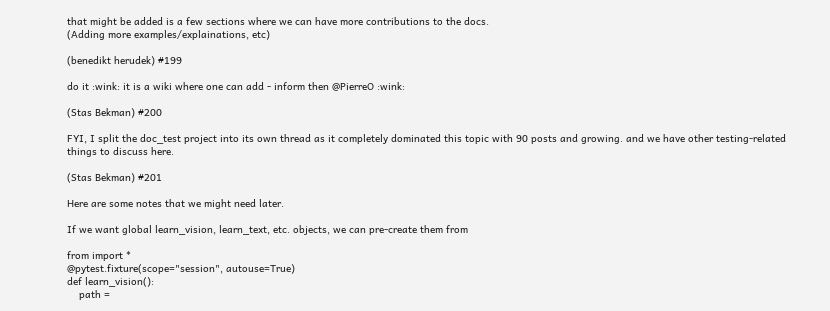that might be added is a few sections where we can have more contributions to the docs.
(Adding more examples/explainations, etc)

(benedikt herudek) #199

do it :wink: it is a wiki where one can add - inform then @PierreO :wink:

(Stas Bekman) #200

FYI, I split the doc_test project into its own thread as it completely dominated this topic with 90 posts and growing. and we have other testing-related things to discuss here.

(Stas Bekman) #201

Here are some notes that we might need later.

If we want global learn_vision, learn_text, etc. objects, we can pre-create them from

from import *
@pytest.fixture(scope="session", autouse=True)
def learn_vision():
    path =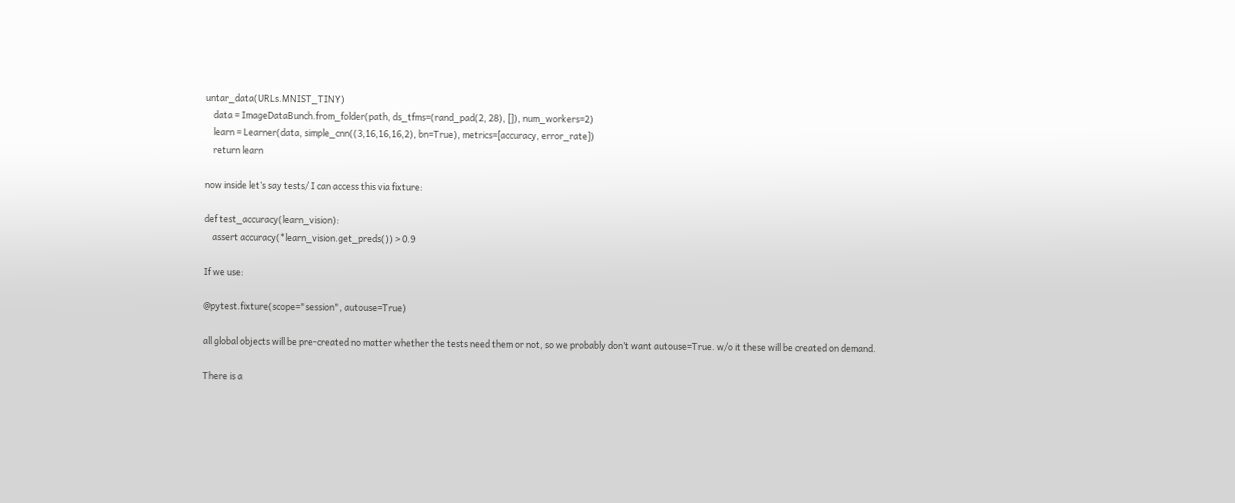untar_data(URLs.MNIST_TINY)
    data = ImageDataBunch.from_folder(path, ds_tfms=(rand_pad(2, 28), []), num_workers=2)
    learn = Learner(data, simple_cnn((3,16,16,16,2), bn=True), metrics=[accuracy, error_rate])
    return learn

now inside let’s say tests/ I can access this via fixture:

def test_accuracy(learn_vision):
    assert accuracy(*learn_vision.get_preds()) > 0.9

If we use:

@pytest.fixture(scope="session", autouse=True)

all global objects will be pre-created no matter whether the tests need them or not, so we probably don’t want autouse=True. w/o it these will be created on demand.

There is a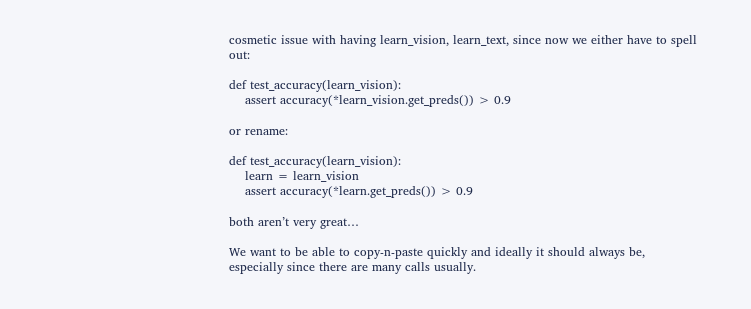cosmetic issue with having learn_vision, learn_text, since now we either have to spell out:

def test_accuracy(learn_vision):
    assert accuracy(*learn_vision.get_preds()) > 0.9

or rename:

def test_accuracy(learn_vision):
    learn = learn_vision
    assert accuracy(*learn.get_preds()) > 0.9

both aren’t very great…

We want to be able to copy-n-paste quickly and ideally it should always be, especially since there are many calls usually.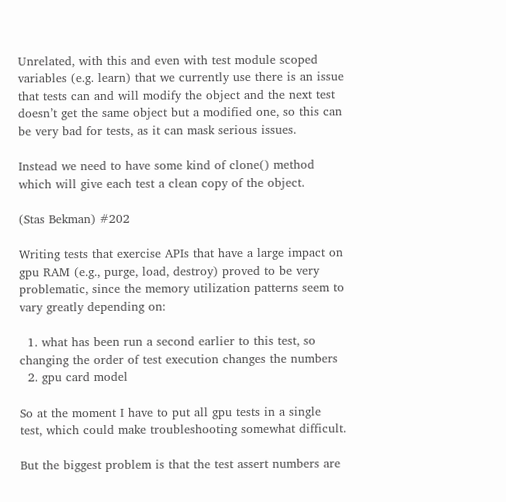Unrelated, with this and even with test module scoped variables (e.g. learn) that we currently use there is an issue that tests can and will modify the object and the next test doesn’t get the same object but a modified one, so this can be very bad for tests, as it can mask serious issues.

Instead we need to have some kind of clone() method which will give each test a clean copy of the object.

(Stas Bekman) #202

Writing tests that exercise APIs that have a large impact on gpu RAM (e.g., purge, load, destroy) proved to be very problematic, since the memory utilization patterns seem to vary greatly depending on:

  1. what has been run a second earlier to this test, so changing the order of test execution changes the numbers
  2. gpu card model

So at the moment I have to put all gpu tests in a single test, which could make troubleshooting somewhat difficult.

But the biggest problem is that the test assert numbers are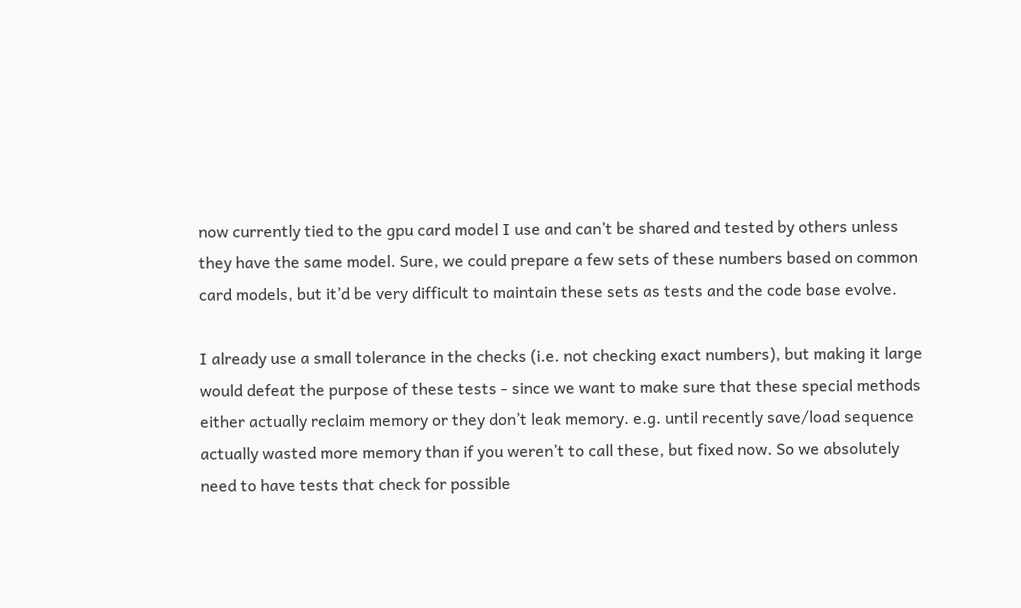now currently tied to the gpu card model I use and can’t be shared and tested by others unless they have the same model. Sure, we could prepare a few sets of these numbers based on common card models, but it’d be very difficult to maintain these sets as tests and the code base evolve.

I already use a small tolerance in the checks (i.e. not checking exact numbers), but making it large would defeat the purpose of these tests - since we want to make sure that these special methods either actually reclaim memory or they don’t leak memory. e.g. until recently save/load sequence actually wasted more memory than if you weren’t to call these, but fixed now. So we absolutely need to have tests that check for possible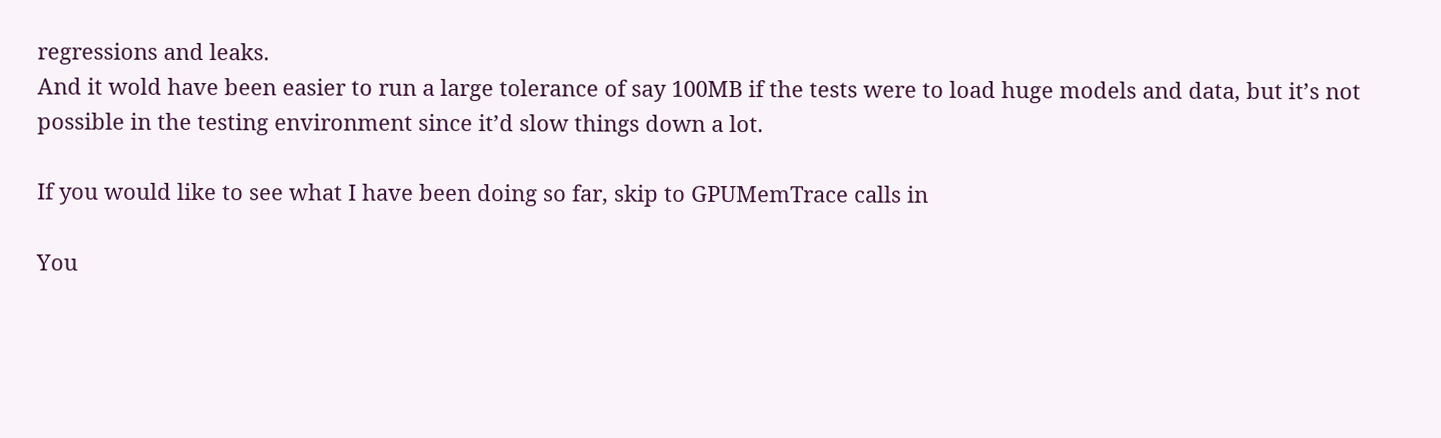regressions and leaks.
And it wold have been easier to run a large tolerance of say 100MB if the tests were to load huge models and data, but it’s not possible in the testing environment since it’d slow things down a lot.

If you would like to see what I have been doing so far, skip to GPUMemTrace calls in

You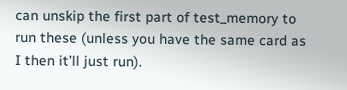can unskip the first part of test_memory to run these (unless you have the same card as I then it’ll just run).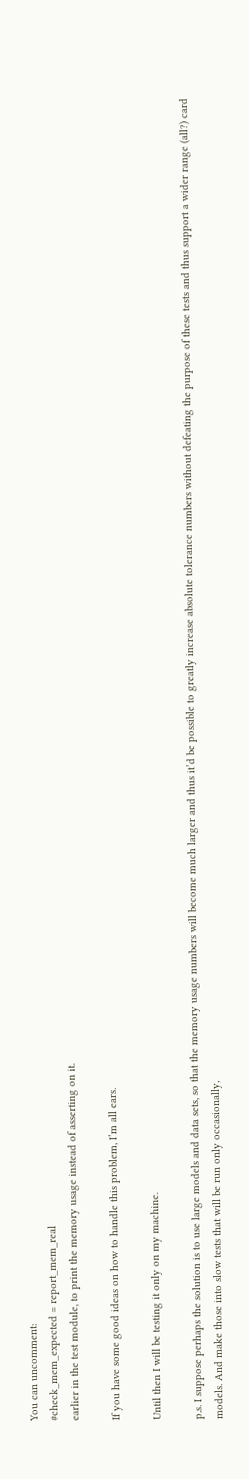You can uncomment:
#check_mem_expected = report_mem_real
earlier in the test module, to print the memory usage instead of asserting on it.

If you have some good ideas on how to handle this problem, I’m all ears.

Until then I will be testing it only on my machine.

p.s. I suppose perhaps the solution is to use large models and data sets, so that the memory usage numbers will become much larger and thus it’d be possible to greatly increase absolute tolerance numbers without defeating the purpose of these tests and thus support a wider range (all?) card models. And make those into slow tests that will be run only occasionally,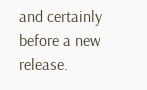and certainly before a new release.